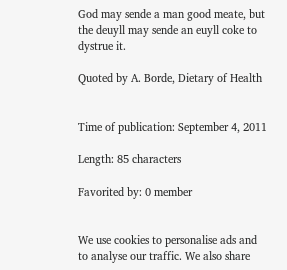God may sende a man good meate, but the deuyll may sende an euyll coke to dystrue it.

Quoted by A. Borde, Dietary of Health


Time of publication: September 4, 2011

Length: 85 characters

Favorited by: 0 member


We use cookies to personalise ads and to analyse our traffic. We also share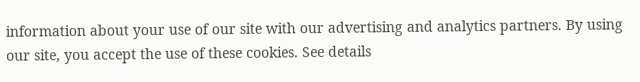information about your use of our site with our advertising and analytics partners. By using our site, you accept the use of these cookies. See details